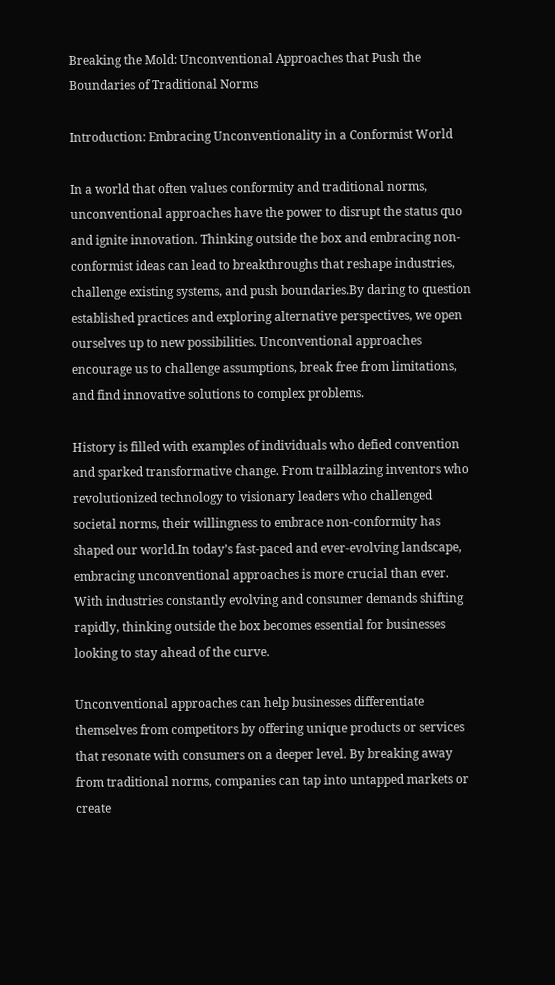Breaking the Mold: Unconventional Approaches that Push the Boundaries of Traditional Norms

Introduction: Embracing Unconventionality in a Conformist World

In a world that often values conformity and traditional norms, unconventional approaches have the power to disrupt the status quo and ignite innovation. Thinking outside the box and embracing non-conformist ideas can lead to breakthroughs that reshape industries, challenge existing systems, and push boundaries.By daring to question established practices and exploring alternative perspectives, we open ourselves up to new possibilities. Unconventional approaches encourage us to challenge assumptions, break free from limitations, and find innovative solutions to complex problems.

History is filled with examples of individuals who defied convention and sparked transformative change. From trailblazing inventors who revolutionized technology to visionary leaders who challenged societal norms, their willingness to embrace non-conformity has shaped our world.In today’s fast-paced and ever-evolving landscape, embracing unconventional approaches is more crucial than ever. With industries constantly evolving and consumer demands shifting rapidly, thinking outside the box becomes essential for businesses looking to stay ahead of the curve.

Unconventional approaches can help businesses differentiate themselves from competitors by offering unique products or services that resonate with consumers on a deeper level. By breaking away from traditional norms, companies can tap into untapped markets or create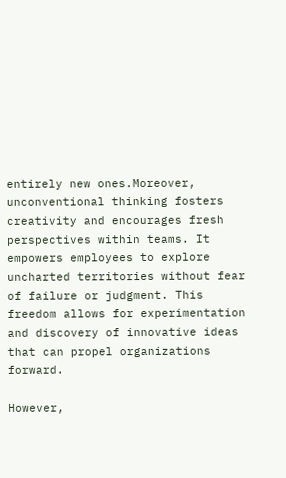entirely new ones.Moreover, unconventional thinking fosters creativity and encourages fresh perspectives within teams. It empowers employees to explore uncharted territories without fear of failure or judgment. This freedom allows for experimentation and discovery of innovative ideas that can propel organizations forward.

However,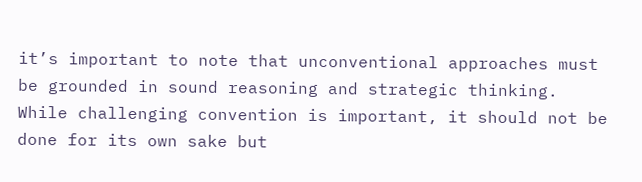it’s important to note that unconventional approaches must be grounded in sound reasoning and strategic thinking. While challenging convention is important, it should not be done for its own sake but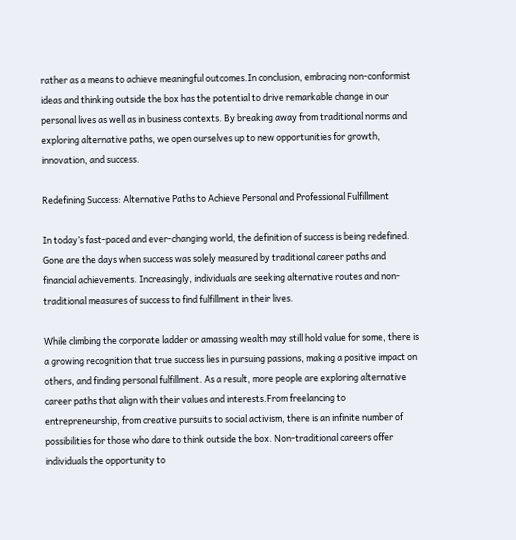rather as a means to achieve meaningful outcomes.In conclusion, embracing non-conformist ideas and thinking outside the box has the potential to drive remarkable change in our personal lives as well as in business contexts. By breaking away from traditional norms and exploring alternative paths, we open ourselves up to new opportunities for growth, innovation, and success.

Redefining Success: Alternative Paths to Achieve Personal and Professional Fulfillment

In today’s fast-paced and ever-changing world, the definition of success is being redefined. Gone are the days when success was solely measured by traditional career paths and financial achievements. Increasingly, individuals are seeking alternative routes and non-traditional measures of success to find fulfillment in their lives.

While climbing the corporate ladder or amassing wealth may still hold value for some, there is a growing recognition that true success lies in pursuing passions, making a positive impact on others, and finding personal fulfillment. As a result, more people are exploring alternative career paths that align with their values and interests.From freelancing to entrepreneurship, from creative pursuits to social activism, there is an infinite number of possibilities for those who dare to think outside the box. Non-traditional careers offer individuals the opportunity to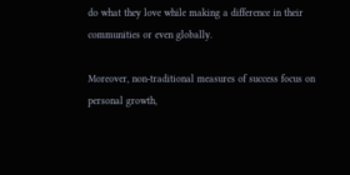do what they love while making a difference in their communities or even globally.

Moreover, non-traditional measures of success focus on personal growth,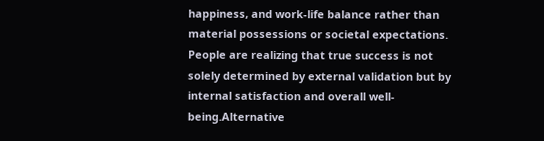happiness, and work-life balance rather than material possessions or societal expectations. People are realizing that true success is not solely determined by external validation but by internal satisfaction and overall well-being.Alternative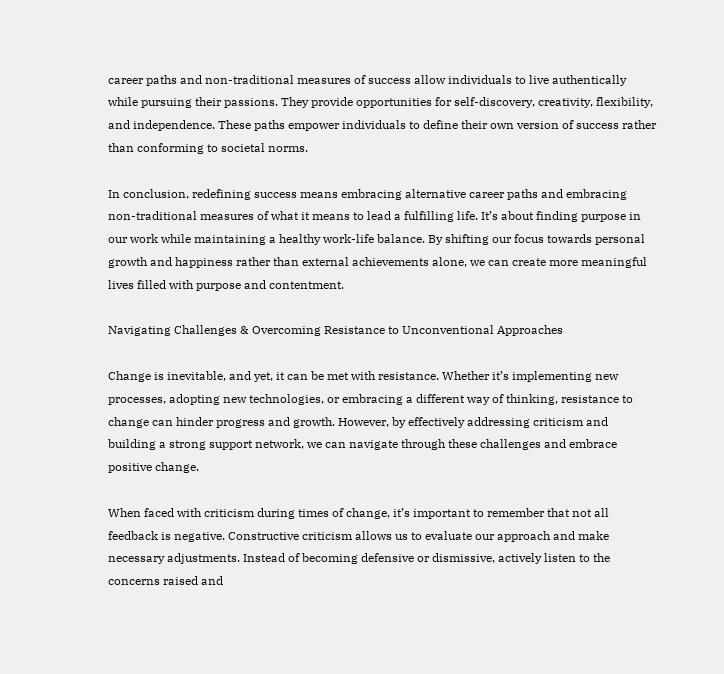career paths and non-traditional measures of success allow individuals to live authentically while pursuing their passions. They provide opportunities for self-discovery, creativity, flexibility, and independence. These paths empower individuals to define their own version of success rather than conforming to societal norms.

In conclusion, redefining success means embracing alternative career paths and embracing non-traditional measures of what it means to lead a fulfilling life. It’s about finding purpose in our work while maintaining a healthy work-life balance. By shifting our focus towards personal growth and happiness rather than external achievements alone, we can create more meaningful lives filled with purpose and contentment.

Navigating Challenges & Overcoming Resistance to Unconventional Approaches

Change is inevitable, and yet, it can be met with resistance. Whether it’s implementing new processes, adopting new technologies, or embracing a different way of thinking, resistance to change can hinder progress and growth. However, by effectively addressing criticism and building a strong support network, we can navigate through these challenges and embrace positive change.

When faced with criticism during times of change, it’s important to remember that not all feedback is negative. Constructive criticism allows us to evaluate our approach and make necessary adjustments. Instead of becoming defensive or dismissive, actively listen to the concerns raised and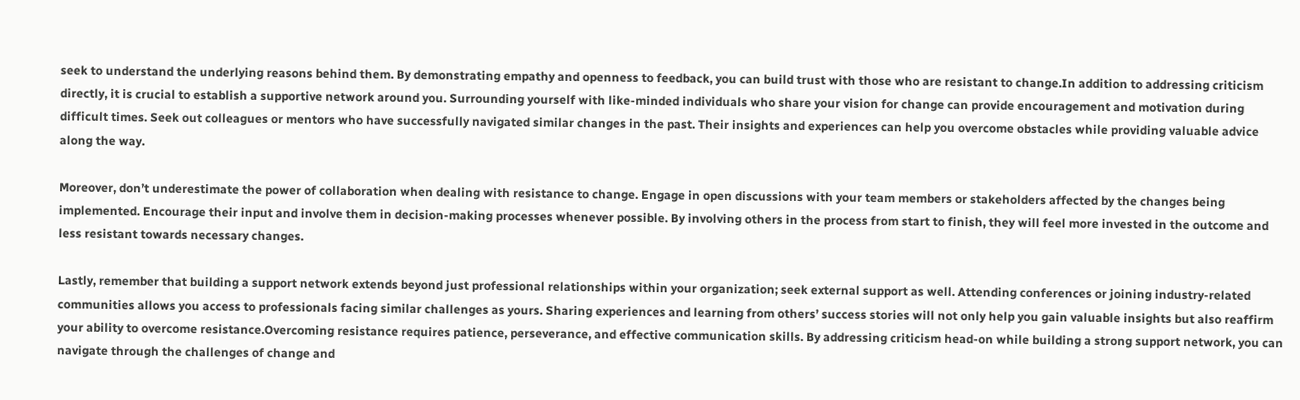seek to understand the underlying reasons behind them. By demonstrating empathy and openness to feedback, you can build trust with those who are resistant to change.In addition to addressing criticism directly, it is crucial to establish a supportive network around you. Surrounding yourself with like-minded individuals who share your vision for change can provide encouragement and motivation during difficult times. Seek out colleagues or mentors who have successfully navigated similar changes in the past. Their insights and experiences can help you overcome obstacles while providing valuable advice along the way.

Moreover, don’t underestimate the power of collaboration when dealing with resistance to change. Engage in open discussions with your team members or stakeholders affected by the changes being implemented. Encourage their input and involve them in decision-making processes whenever possible. By involving others in the process from start to finish, they will feel more invested in the outcome and less resistant towards necessary changes.

Lastly, remember that building a support network extends beyond just professional relationships within your organization; seek external support as well. Attending conferences or joining industry-related communities allows you access to professionals facing similar challenges as yours. Sharing experiences and learning from others’ success stories will not only help you gain valuable insights but also reaffirm your ability to overcome resistance.Overcoming resistance requires patience, perseverance, and effective communication skills. By addressing criticism head-on while building a strong support network, you can navigate through the challenges of change and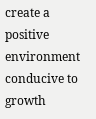create a positive environment conducive to growth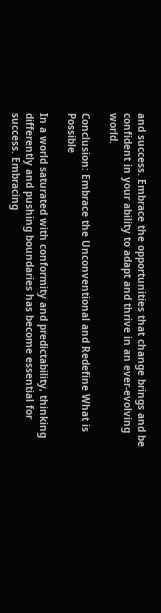and success. Embrace the opportunities that change brings and be confident in your ability to adapt and thrive in an ever-evolving world.

Conclusion: Embrace the Unconventional and Redefine What is Possible

In a world saturated with conformity and predictability, thinking differently and pushing boundaries has become essential for success. Embracing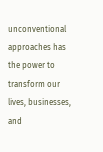unconventional approaches has the power to transform our lives, businesses, and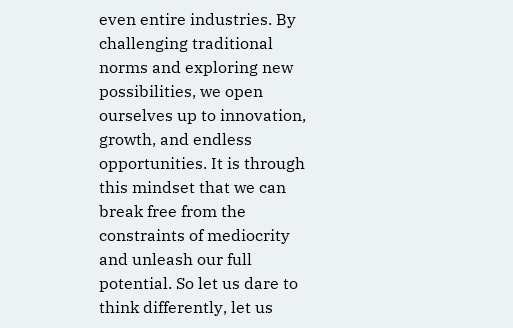even entire industries. By challenging traditional norms and exploring new possibilities, we open ourselves up to innovation, growth, and endless opportunities. It is through this mindset that we can break free from the constraints of mediocrity and unleash our full potential. So let us dare to think differently, let us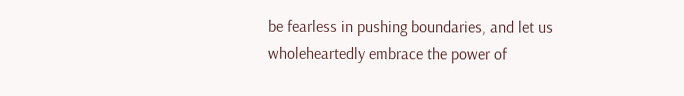be fearless in pushing boundaries, and let us wholeheartedly embrace the power of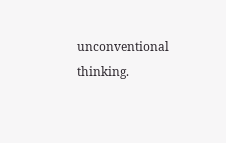unconventional thinking.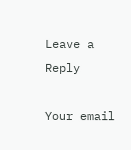Leave a Reply

Your email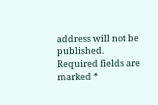address will not be published. Required fields are marked *